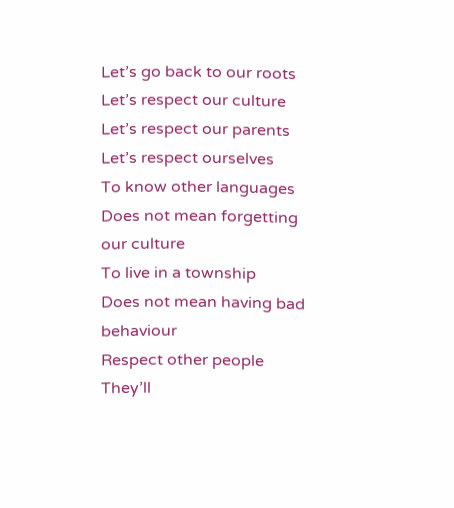Let’s go back to our roots
Let’s respect our culture
Let’s respect our parents
Let’s respect ourselves
To know other languages
Does not mean forgetting our culture
To live in a township
Does not mean having bad behaviour
Respect other people
They’ll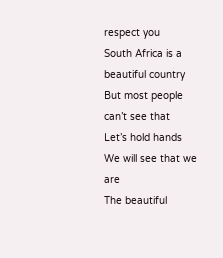respect you
South Africa is a beautiful country
But most people can’t see that
Let’s hold hands
We will see that we are
The beautiful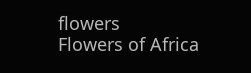flowers
Flowers of Africa